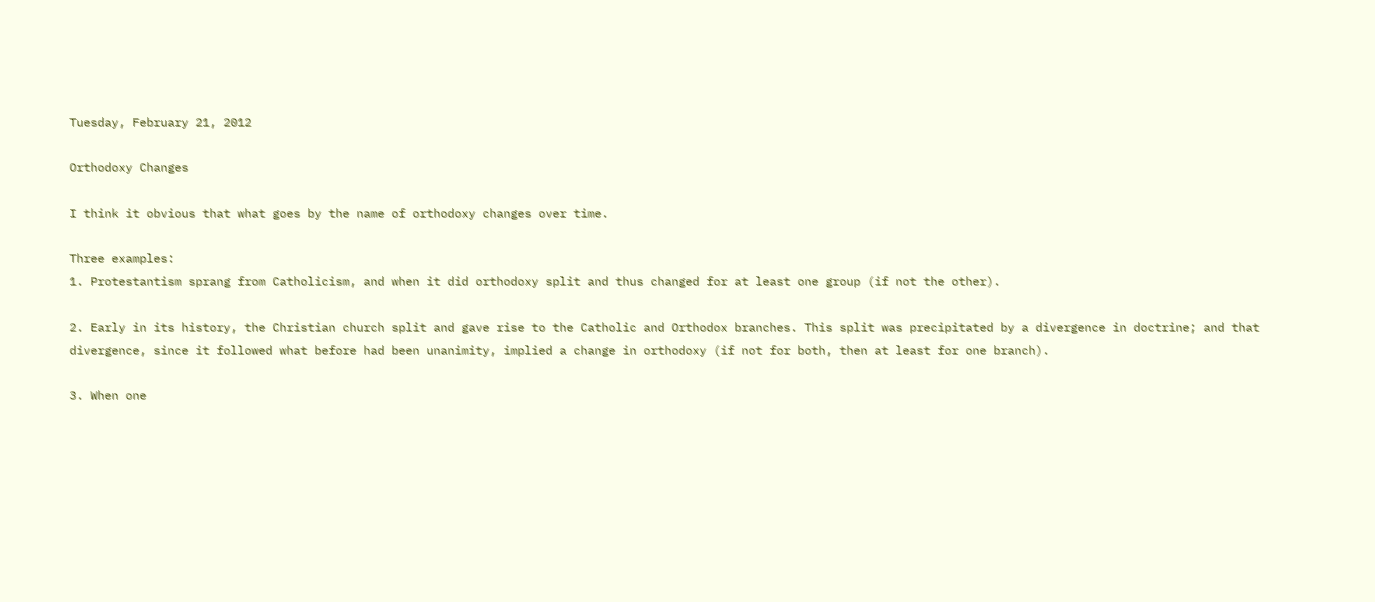Tuesday, February 21, 2012

Orthodoxy Changes

I think it obvious that what goes by the name of orthodoxy changes over time.

Three examples:
1. Protestantism sprang from Catholicism, and when it did orthodoxy split and thus changed for at least one group (if not the other).

2. Early in its history, the Christian church split and gave rise to the Catholic and Orthodox branches. This split was precipitated by a divergence in doctrine; and that divergence, since it followed what before had been unanimity, implied a change in orthodoxy (if not for both, then at least for one branch).

3. When one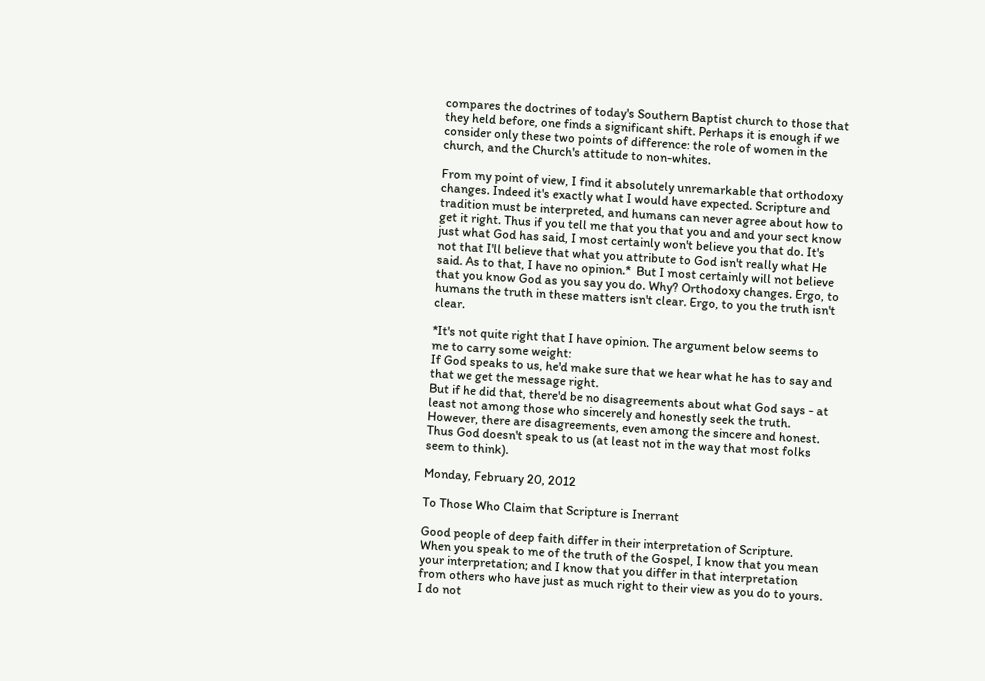compares the doctrines of today's Southern Baptist church to those that they held before, one finds a significant shift. Perhaps it is enough if we consider only these two points of difference: the role of women in the church, and the Church's attitude to non-whites.

From my point of view, I find it absolutely unremarkable that orthodoxy changes. Indeed it's exactly what I would have expected. Scripture and tradition must be interpreted, and humans can never agree about how to get it right. Thus if you tell me that you that you and and your sect know just what God has said, I most certainly won't believe you that do. It's not that I'll believe that what you attribute to God isn't really what He said. As to that, I have no opinion.*  But I most certainly will not believe that you know God as you say you do. Why? Orthodoxy changes. Ergo, to humans the truth in these matters isn't clear. Ergo, to you the truth isn't clear.

*It's not quite right that I have opinion. The argument below seems to me to carry some weight:
If God speaks to us, he'd make sure that we hear what he has to say and that we get the message right.
But if he did that, there'd be no disagreements about what God says - at least not among those who sincerely and honestly seek the truth.
However, there are disagreements, even among the sincere and honest.
Thus God doesn't speak to us (at least not in the way that most folks seem to think).

Monday, February 20, 2012

To Those Who Claim that Scripture is Inerrant

Good people of deep faith differ in their interpretation of Scripture. When you speak to me of the truth of the Gospel, I know that you mean your interpretation; and I know that you differ in that interpretation from others who have just as much right to their view as you do to yours. I do not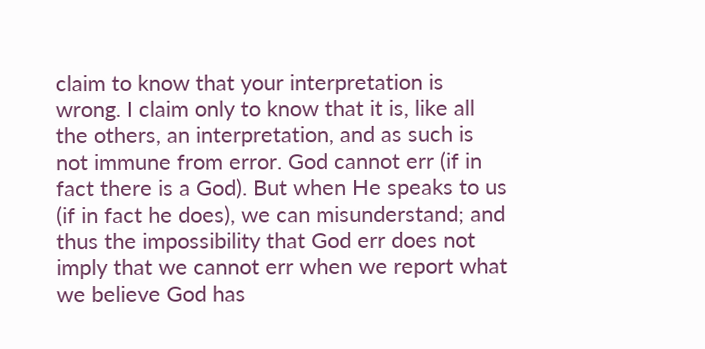claim to know that your interpretation is wrong. I claim only to know that it is, like all the others, an interpretation, and as such is not immune from error. God cannot err (if in fact there is a God). But when He speaks to us (if in fact he does), we can misunderstand; and thus the impossibility that God err does not imply that we cannot err when we report what we believe God has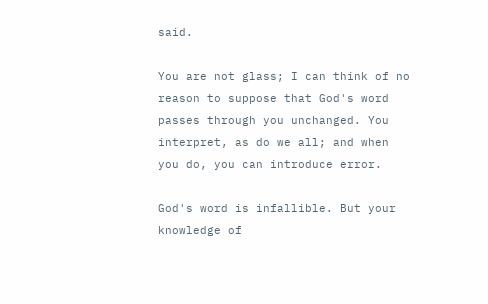said.

You are not glass; I can think of no reason to suppose that God's word passes through you unchanged. You interpret, as do we all; and when you do, you can introduce error.

God's word is infallible. But your knowledge of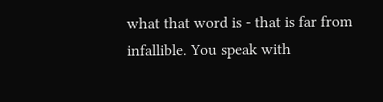what that word is - that is far from infallible. You speak with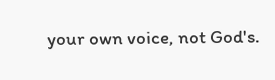your own voice, not God's.